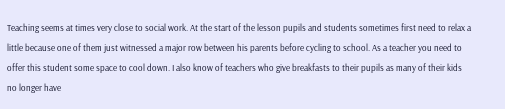Teaching seems at times very close to social work. At the start of the lesson pupils and students sometimes first need to relax a little because one of them just witnessed a major row between his parents before cycling to school. As a teacher you need to offer this student some space to cool down. I also know of teachers who give breakfasts to their pupils as many of their kids no longer have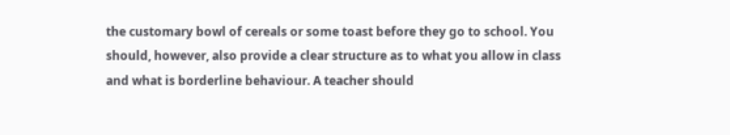the customary bowl of cereals or some toast before they go to school. You should, however, also provide a clear structure as to what you allow in class and what is borderline behaviour. A teacher should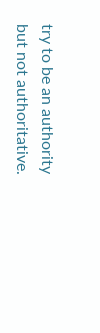try to be an authority but not authoritative.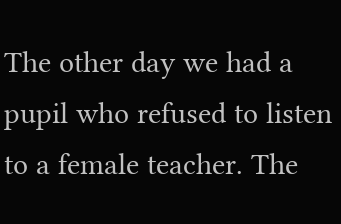The other day we had a pupil who refused to listen to a female teacher. The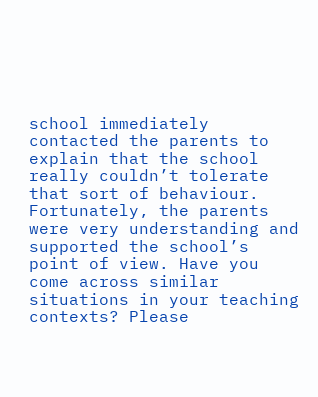school immediately contacted the parents to explain that the school really couldn’t tolerate that sort of behaviour. Fortunately, the parents were very understanding and supported the school’s point of view. Have you come across similar situations in your teaching contexts? Please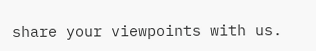share your viewpoints with us.